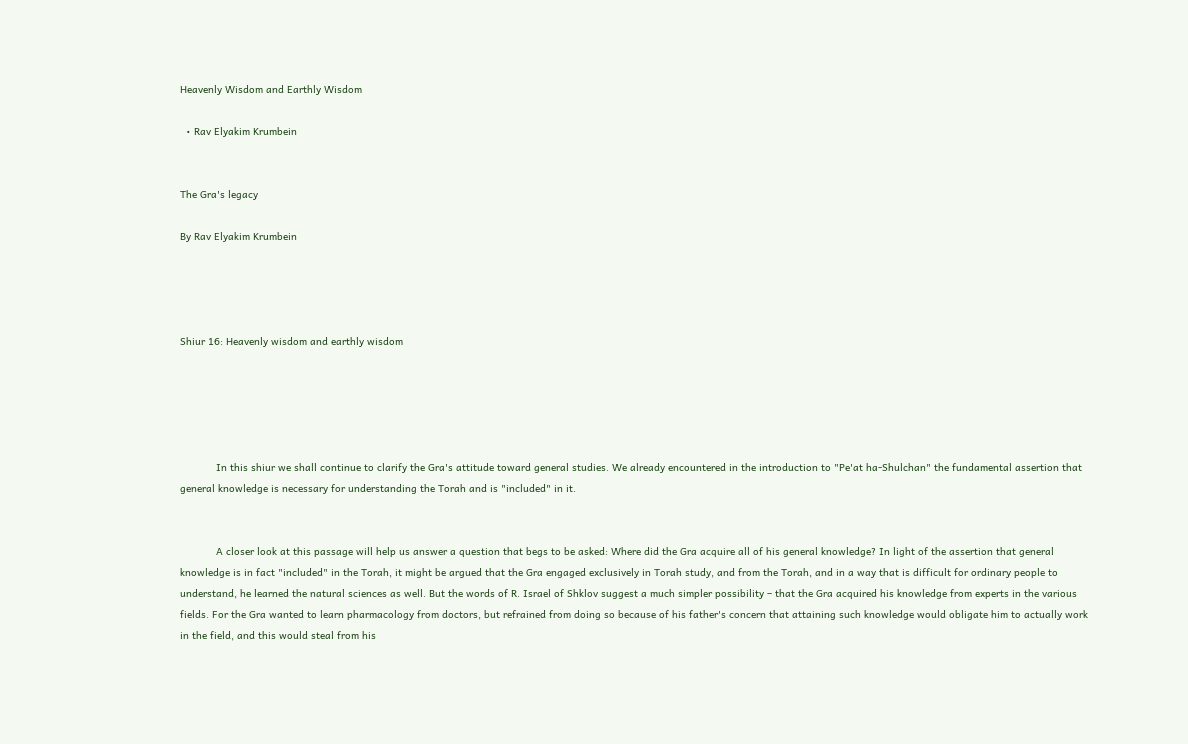Heavenly Wisdom and Earthly Wisdom

  • Rav Elyakim Krumbein


The Gra's legacy

By Rav Elyakim Krumbein




Shiur 16: Heavenly wisdom and earthly wisdom





            In this shiur we shall continue to clarify the Gra's attitude toward general studies. We already encountered in the introduction to "Pe'at ha-Shulchan" the fundamental assertion that general knowledge is necessary for understanding the Torah and is "included" in it.


            A closer look at this passage will help us answer a question that begs to be asked: Where did the Gra acquire all of his general knowledge? In light of the assertion that general knowledge is in fact "included" in the Torah, it might be argued that the Gra engaged exclusively in Torah study, and from the Torah, and in a way that is difficult for ordinary people to understand, he learned the natural sciences as well. But the words of R. Israel of Shklov suggest a much simpler possibility – that the Gra acquired his knowledge from experts in the various fields. For the Gra wanted to learn pharmacology from doctors, but refrained from doing so because of his father's concern that attaining such knowledge would obligate him to actually work in the field, and this would steal from his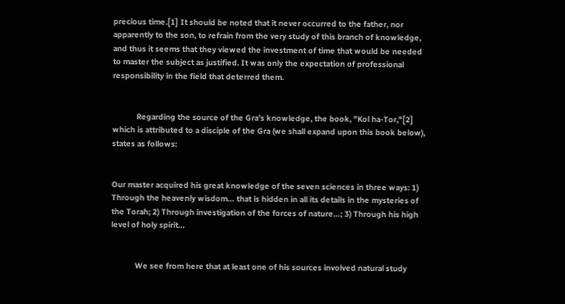precious time.[1] It should be noted that it never occurred to the father, nor apparently to the son, to refrain from the very study of this branch of knowledge, and thus it seems that they viewed the investment of time that would be needed to master the subject as justified. It was only the expectation of professional responsibility in the field that deterred them.


            Regarding the source of the Gra's knowledge, the book, "Kol ha-Tor,"[2] which is attributed to a disciple of the Gra (we shall expand upon this book below), states as follows:


Our master acquired his great knowledge of the seven sciences in three ways: 1) Through the heavenly wisdom… that is hidden in all its details in the mysteries of the Torah; 2) Through investigation of the forces of nature…; 3) Through his high level of holy spirit…


            We see from here that at least one of his sources involved natural study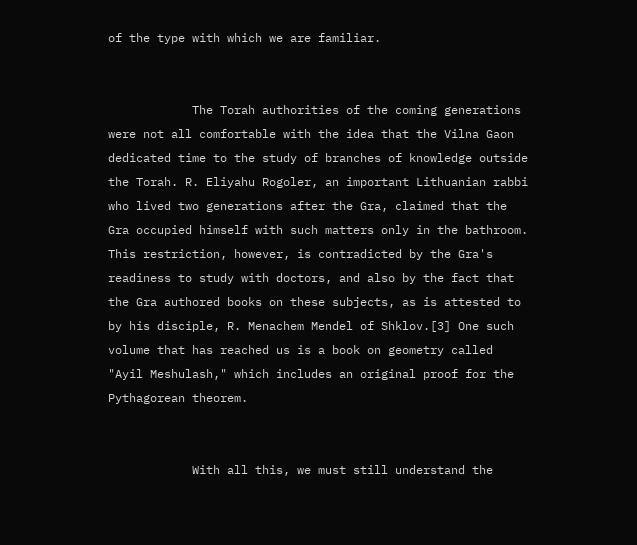of the type with which we are familiar.


            The Torah authorities of the coming generations were not all comfortable with the idea that the Vilna Gaon dedicated time to the study of branches of knowledge outside the Torah. R. Eliyahu Rogoler, an important Lithuanian rabbi who lived two generations after the Gra, claimed that the Gra occupied himself with such matters only in the bathroom. This restriction, however, is contradicted by the Gra's readiness to study with doctors, and also by the fact that the Gra authored books on these subjects, as is attested to by his disciple, R. Menachem Mendel of Shklov.[3] One such volume that has reached us is a book on geometry called "Ayil Meshulash," which includes an original proof for the Pythagorean theorem.


            With all this, we must still understand the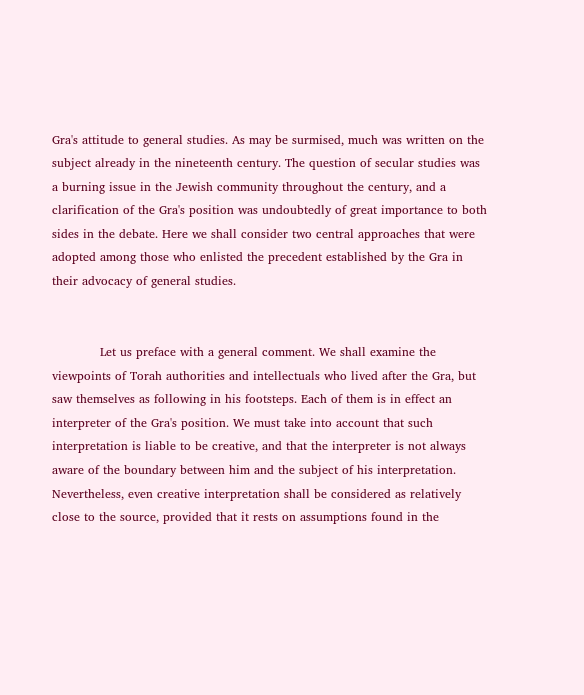Gra's attitude to general studies. As may be surmised, much was written on the subject already in the nineteenth century. The question of secular studies was a burning issue in the Jewish community throughout the century, and a clarification of the Gra's position was undoubtedly of great importance to both sides in the debate. Here we shall consider two central approaches that were adopted among those who enlisted the precedent established by the Gra in their advocacy of general studies.


            Let us preface with a general comment. We shall examine the viewpoints of Torah authorities and intellectuals who lived after the Gra, but saw themselves as following in his footsteps. Each of them is in effect an interpreter of the Gra's position. We must take into account that such interpretation is liable to be creative, and that the interpreter is not always aware of the boundary between him and the subject of his interpretation. Nevertheless, even creative interpretation shall be considered as relatively close to the source, provided that it rests on assumptions found in the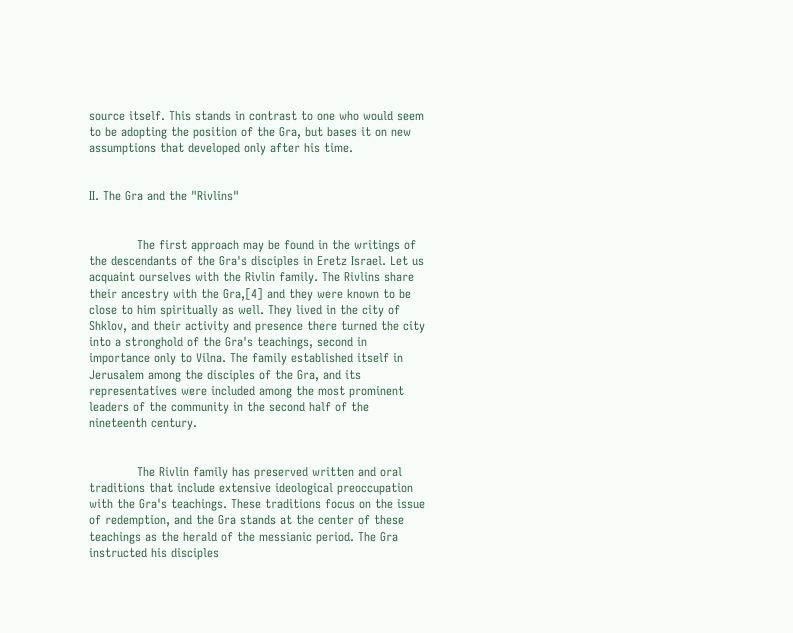source itself. This stands in contrast to one who would seem to be adopting the position of the Gra, but bases it on new assumptions that developed only after his time.


II. The Gra and the "Rivlins"


            The first approach may be found in the writings of the descendants of the Gra's disciples in Eretz Israel. Let us acquaint ourselves with the Rivlin family. The Rivlins share their ancestry with the Gra,[4] and they were known to be close to him spiritually as well. They lived in the city of Shklov, and their activity and presence there turned the city into a stronghold of the Gra's teachings, second in importance only to Vilna. The family established itself in Jerusalem among the disciples of the Gra, and its representatives were included among the most prominent leaders of the community in the second half of the nineteenth century.


            The Rivlin family has preserved written and oral traditions that include extensive ideological preoccupation with the Gra's teachings. These traditions focus on the issue of redemption, and the Gra stands at the center of these teachings as the herald of the messianic period. The Gra instructed his disciples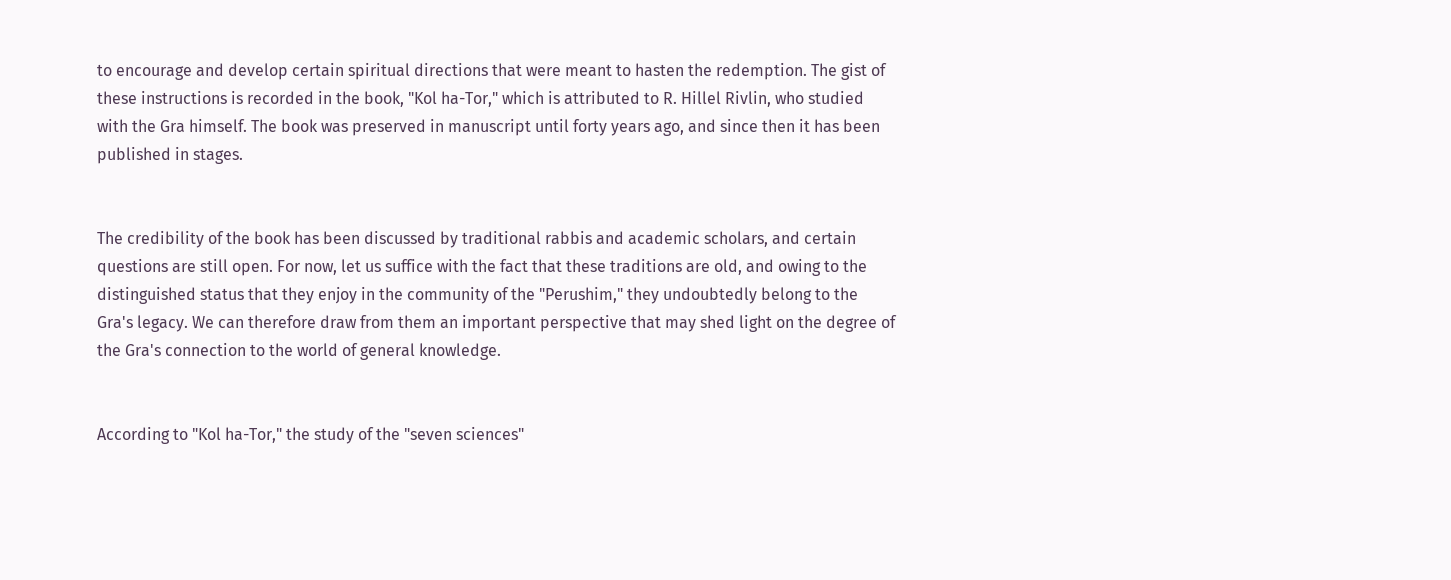to encourage and develop certain spiritual directions that were meant to hasten the redemption. The gist of these instructions is recorded in the book, "Kol ha-Tor," which is attributed to R. Hillel Rivlin, who studied with the Gra himself. The book was preserved in manuscript until forty years ago, and since then it has been published in stages.


The credibility of the book has been discussed by traditional rabbis and academic scholars, and certain questions are still open. For now, let us suffice with the fact that these traditions are old, and owing to the distinguished status that they enjoy in the community of the "Perushim," they undoubtedly belong to the Gra's legacy. We can therefore draw from them an important perspective that may shed light on the degree of the Gra's connection to the world of general knowledge.


According to "Kol ha-Tor," the study of the "seven sciences"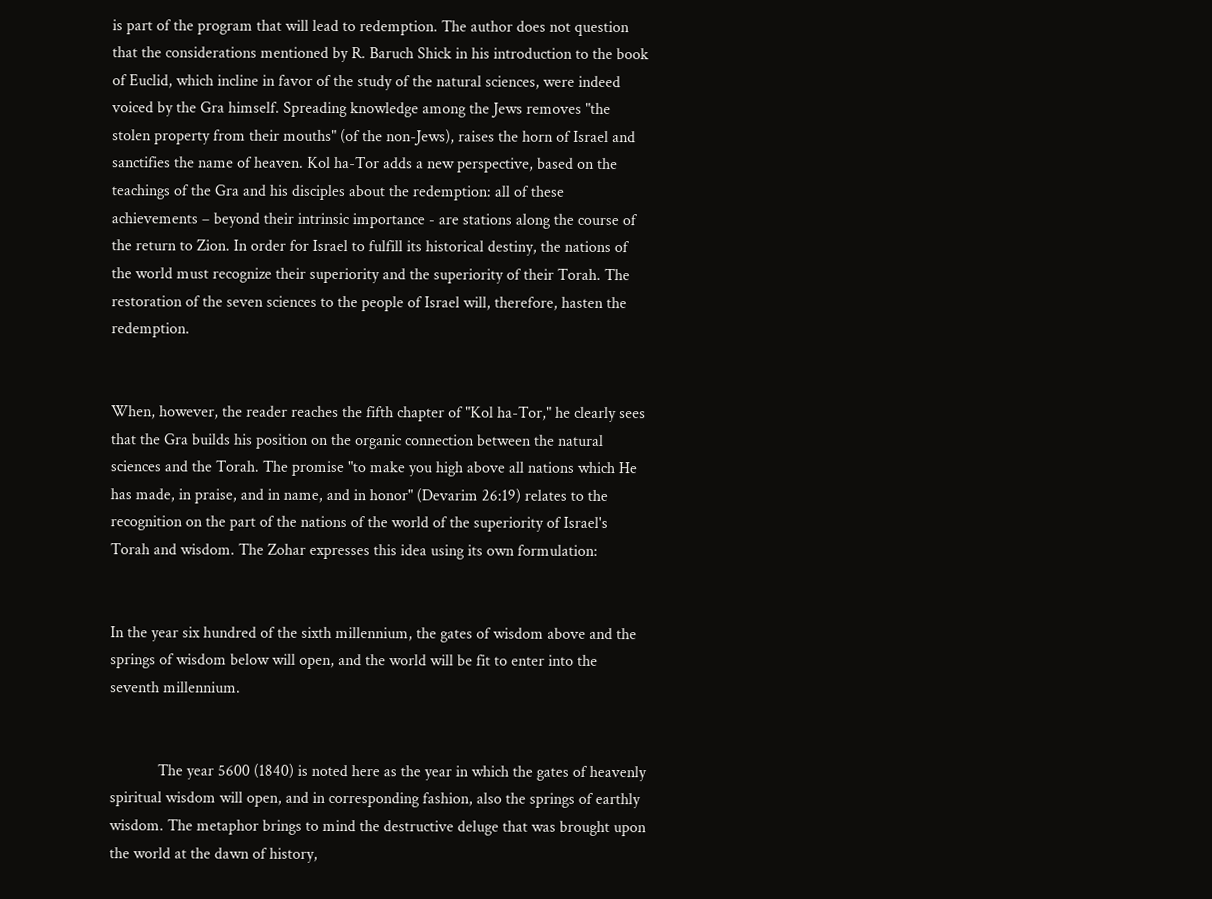is part of the program that will lead to redemption. The author does not question that the considerations mentioned by R. Baruch Shick in his introduction to the book of Euclid, which incline in favor of the study of the natural sciences, were indeed voiced by the Gra himself. Spreading knowledge among the Jews removes "the stolen property from their mouths" (of the non-Jews), raises the horn of Israel and sanctifies the name of heaven. Kol ha-Tor adds a new perspective, based on the teachings of the Gra and his disciples about the redemption: all of these achievements – beyond their intrinsic importance - are stations along the course of the return to Zion. In order for Israel to fulfill its historical destiny, the nations of the world must recognize their superiority and the superiority of their Torah. The restoration of the seven sciences to the people of Israel will, therefore, hasten the redemption.


When, however, the reader reaches the fifth chapter of "Kol ha-Tor," he clearly sees that the Gra builds his position on the organic connection between the natural sciences and the Torah. The promise "to make you high above all nations which He has made, in praise, and in name, and in honor" (Devarim 26:19) relates to the recognition on the part of the nations of the world of the superiority of Israel's Torah and wisdom. The Zohar expresses this idea using its own formulation:


In the year six hundred of the sixth millennium, the gates of wisdom above and the springs of wisdom below will open, and the world will be fit to enter into the seventh millennium.


            The year 5600 (1840) is noted here as the year in which the gates of heavenly spiritual wisdom will open, and in corresponding fashion, also the springs of earthly wisdom. The metaphor brings to mind the destructive deluge that was brought upon the world at the dawn of history,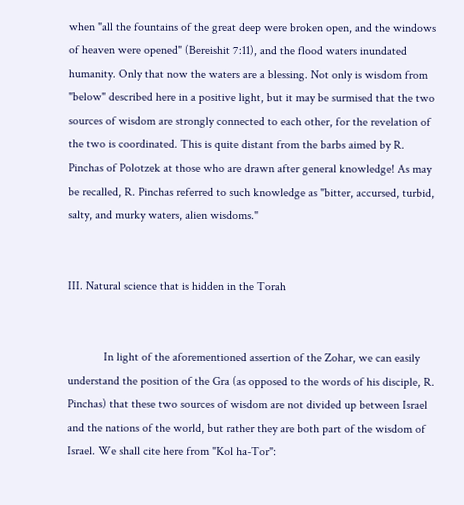when "all the fountains of the great deep were broken open, and the windows of heaven were opened" (Bereishit 7:11), and the flood waters inundated humanity. Only that now the waters are a blessing. Not only is wisdom from "below" described here in a positive light, but it may be surmised that the two sources of wisdom are strongly connected to each other, for the revelation of the two is coordinated. This is quite distant from the barbs aimed by R. Pinchas of Polotzek at those who are drawn after general knowledge! As may be recalled, R. Pinchas referred to such knowledge as "bitter, accursed, turbid, salty, and murky waters, alien wisdoms."


III. Natural science that is hidden in the Torah


            In light of the aforementioned assertion of the Zohar, we can easily understand the position of the Gra (as opposed to the words of his disciple, R. Pinchas) that these two sources of wisdom are not divided up between Israel and the nations of the world, but rather they are both part of the wisdom of Israel. We shall cite here from "Kol ha-Tor":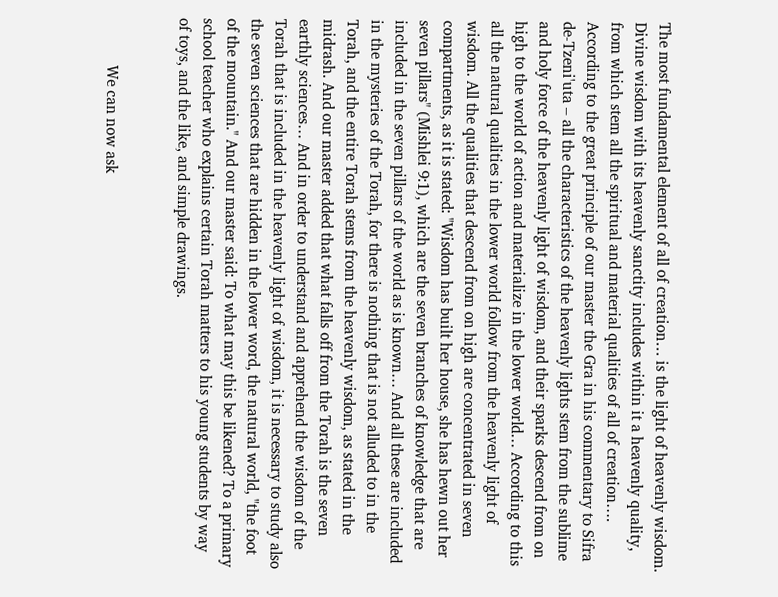The most fundamental element of all of creation… is the light of heavenly wisdom. Divine wisdom with its heavenly sanctity includes within it a heavenly quality, from which stem all the spiritual and material qualities of all of creation…. According to the great principle of our master the Gra in his commentary to Sifra de-Tzeni'uta – all the characteristics of the heavenly lights stem from the sublime and holy force of the heavenly light of wisdom, and their sparks descend from on high to the world of action and materialize in the lower world… According to this all the natural qualities in the lower world follow from the heavenly light of wisdom. All the qualities that descend from on high are concentrated in seven compartments, as it is stated: "Wisdom has built her house, she has hewn out her seven pillars" (Mishlei 9:1), which are the seven branches of knowledge that are included in the seven pillars of the world as is known… And all these are included in the mysteries of the Torah, for there is nothing that is not alluded to in the Torah, and the entire Torah stems from the heavenly wisdom, as stated in the midrash. And our master added that what falls off from the Torah is the seven earthly sciences… And in order to understand and apprehend the wisdom of the Torah that is included in the heavenly light of wisdom, it is necessary to study also the seven sciences that are hidden in the lower word, the natural world, "the foot of the mountain." And our master said: To what may this be likened? To a primary school teacher who explains certain Torah matters to his young students by way of toys, and the like, and simple drawings.


            We can now ask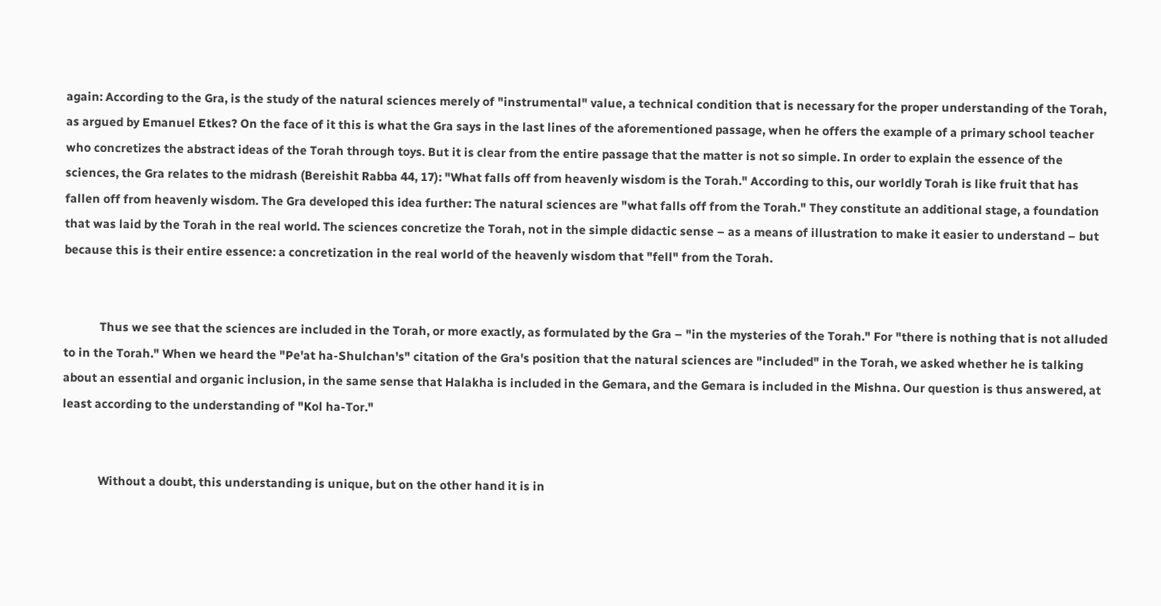again: According to the Gra, is the study of the natural sciences merely of "instrumental" value, a technical condition that is necessary for the proper understanding of the Torah, as argued by Emanuel Etkes? On the face of it this is what the Gra says in the last lines of the aforementioned passage, when he offers the example of a primary school teacher who concretizes the abstract ideas of the Torah through toys. But it is clear from the entire passage that the matter is not so simple. In order to explain the essence of the sciences, the Gra relates to the midrash (Bereishit Rabba 44, 17): "What falls off from heavenly wisdom is the Torah." According to this, our worldly Torah is like fruit that has fallen off from heavenly wisdom. The Gra developed this idea further: The natural sciences are "what falls off from the Torah." They constitute an additional stage, a foundation that was laid by the Torah in the real world. The sciences concretize the Torah, not in the simple didactic sense – as a means of illustration to make it easier to understand – but because this is their entire essence: a concretization in the real world of the heavenly wisdom that "fell" from the Torah.


            Thus we see that the sciences are included in the Torah, or more exactly, as formulated by the Gra – "in the mysteries of the Torah." For "there is nothing that is not alluded to in the Torah." When we heard the "Pe'at ha-Shulchan's" citation of the Gra's position that the natural sciences are "included" in the Torah, we asked whether he is talking about an essential and organic inclusion, in the same sense that Halakha is included in the Gemara, and the Gemara is included in the Mishna. Our question is thus answered, at least according to the understanding of "Kol ha-Tor."


            Without a doubt, this understanding is unique, but on the other hand it is in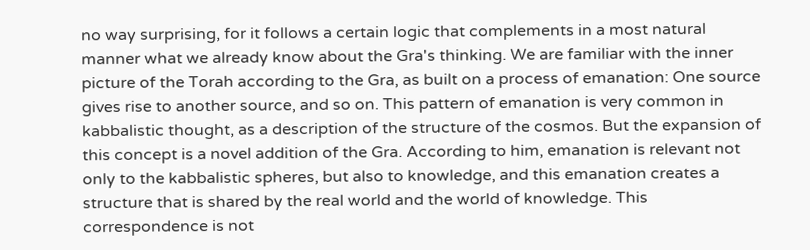no way surprising, for it follows a certain logic that complements in a most natural manner what we already know about the Gra's thinking. We are familiar with the inner picture of the Torah according to the Gra, as built on a process of emanation: One source gives rise to another source, and so on. This pattern of emanation is very common in kabbalistic thought, as a description of the structure of the cosmos. But the expansion of this concept is a novel addition of the Gra. According to him, emanation is relevant not only to the kabbalistic spheres, but also to knowledge, and this emanation creates a structure that is shared by the real world and the world of knowledge. This correspondence is not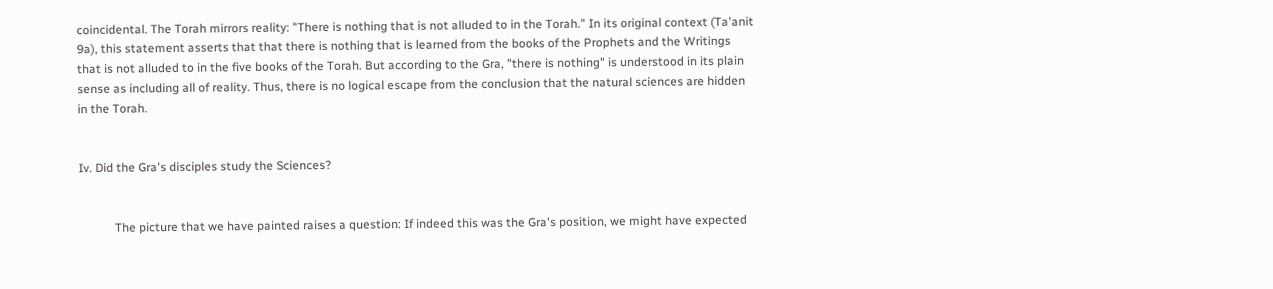coincidental. The Torah mirrors reality: "There is nothing that is not alluded to in the Torah." In its original context (Ta'anit 9a), this statement asserts that that there is nothing that is learned from the books of the Prophets and the Writings that is not alluded to in the five books of the Torah. But according to the Gra, "there is nothing" is understood in its plain sense as including all of reality. Thus, there is no logical escape from the conclusion that the natural sciences are hidden in the Torah.


Iv. Did the Gra's disciples study the Sciences?


            The picture that we have painted raises a question: If indeed this was the Gra's position, we might have expected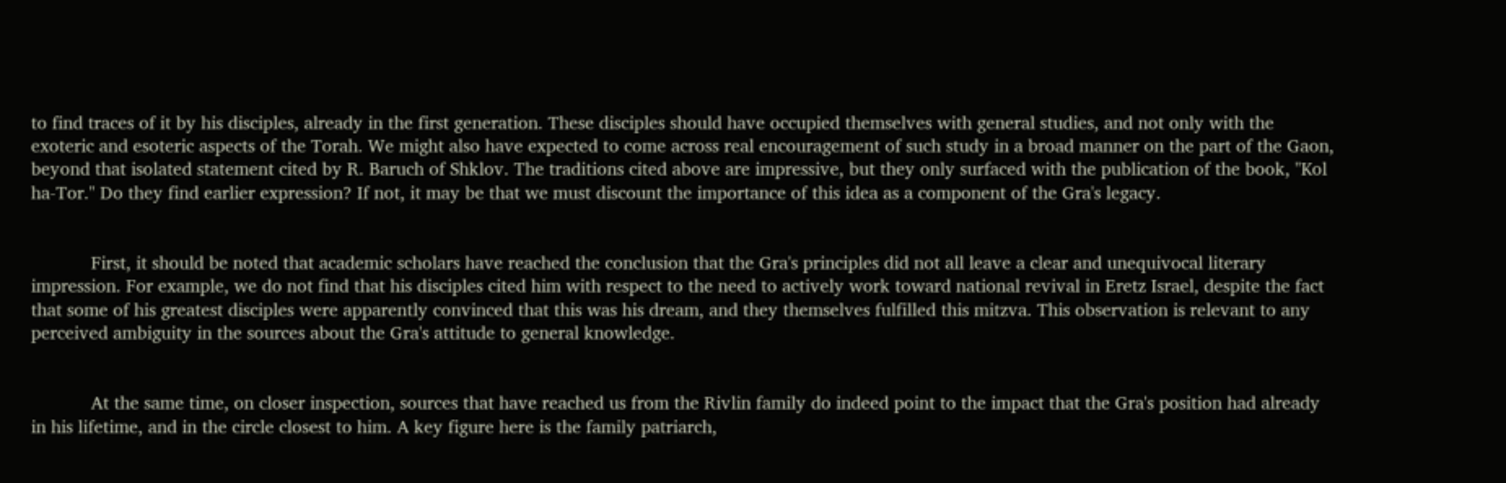to find traces of it by his disciples, already in the first generation. These disciples should have occupied themselves with general studies, and not only with the exoteric and esoteric aspects of the Torah. We might also have expected to come across real encouragement of such study in a broad manner on the part of the Gaon, beyond that isolated statement cited by R. Baruch of Shklov. The traditions cited above are impressive, but they only surfaced with the publication of the book, "Kol ha-Tor." Do they find earlier expression? If not, it may be that we must discount the importance of this idea as a component of the Gra's legacy.


            First, it should be noted that academic scholars have reached the conclusion that the Gra's principles did not all leave a clear and unequivocal literary impression. For example, we do not find that his disciples cited him with respect to the need to actively work toward national revival in Eretz Israel, despite the fact that some of his greatest disciples were apparently convinced that this was his dream, and they themselves fulfilled this mitzva. This observation is relevant to any perceived ambiguity in the sources about the Gra's attitude to general knowledge.


            At the same time, on closer inspection, sources that have reached us from the Rivlin family do indeed point to the impact that the Gra's position had already in his lifetime, and in the circle closest to him. A key figure here is the family patriarch,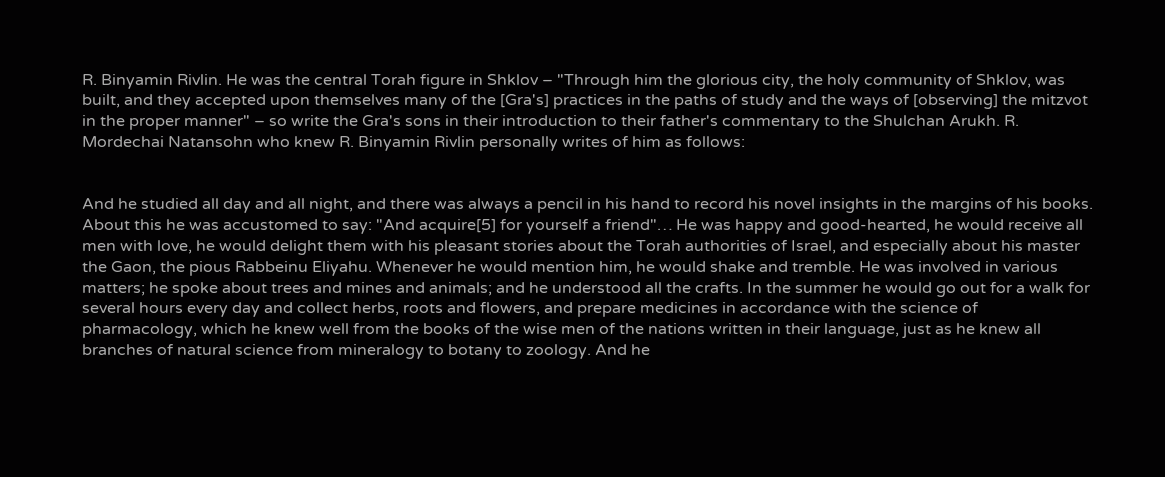R. Binyamin Rivlin. He was the central Torah figure in Shklov – "Through him the glorious city, the holy community of Shklov, was built, and they accepted upon themselves many of the [Gra's] practices in the paths of study and the ways of [observing] the mitzvot in the proper manner" – so write the Gra's sons in their introduction to their father's commentary to the Shulchan Arukh. R. Mordechai Natansohn who knew R. Binyamin Rivlin personally writes of him as follows:


And he studied all day and all night, and there was always a pencil in his hand to record his novel insights in the margins of his books. About this he was accustomed to say: "And acquire[5] for yourself a friend"… He was happy and good-hearted, he would receive all men with love, he would delight them with his pleasant stories about the Torah authorities of Israel, and especially about his master the Gaon, the pious Rabbeinu Eliyahu. Whenever he would mention him, he would shake and tremble. He was involved in various matters; he spoke about trees and mines and animals; and he understood all the crafts. In the summer he would go out for a walk for several hours every day and collect herbs, roots and flowers, and prepare medicines in accordance with the science of pharmacology, which he knew well from the books of the wise men of the nations written in their language, just as he knew all branches of natural science from mineralogy to botany to zoology. And he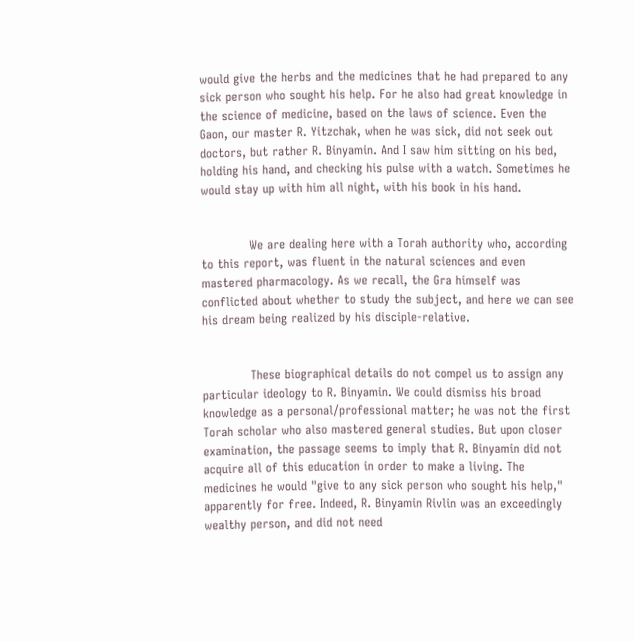would give the herbs and the medicines that he had prepared to any sick person who sought his help. For he also had great knowledge in the science of medicine, based on the laws of science. Even the Gaon, our master R. Yitzchak, when he was sick, did not seek out doctors, but rather R. Binyamin. And I saw him sitting on his bed, holding his hand, and checking his pulse with a watch. Sometimes he would stay up with him all night, with his book in his hand.


            We are dealing here with a Torah authority who, according to this report, was fluent in the natural sciences and even mastered pharmacology. As we recall, the Gra himself was conflicted about whether to study the subject, and here we can see his dream being realized by his disciple-relative.


            These biographical details do not compel us to assign any particular ideology to R. Binyamin. We could dismiss his broad knowledge as a personal/professional matter; he was not the first Torah scholar who also mastered general studies. But upon closer examination, the passage seems to imply that R. Binyamin did not acquire all of this education in order to make a living. The medicines he would "give to any sick person who sought his help," apparently for free. Indeed, R. Binyamin Rivlin was an exceedingly wealthy person, and did not need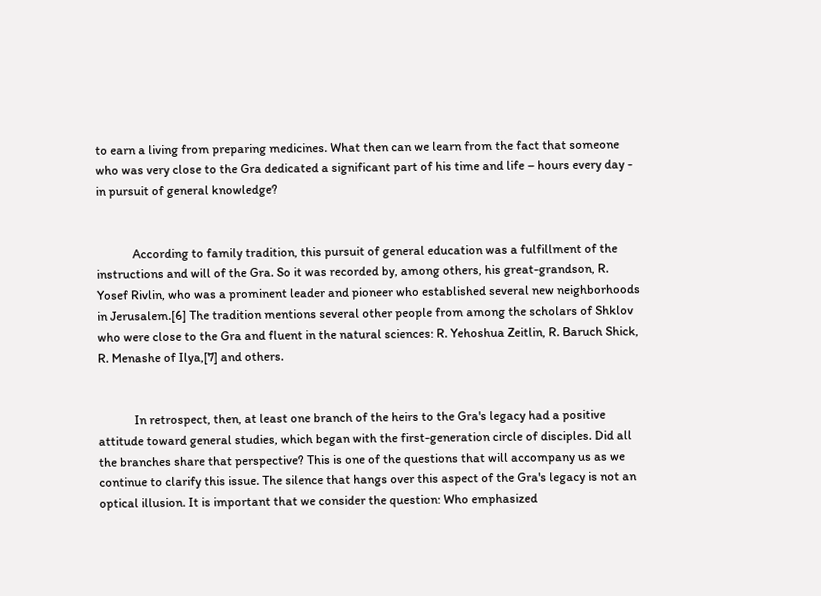to earn a living from preparing medicines. What then can we learn from the fact that someone who was very close to the Gra dedicated a significant part of his time and life – hours every day - in pursuit of general knowledge?


            According to family tradition, this pursuit of general education was a fulfillment of the instructions and will of the Gra. So it was recorded by, among others, his great-grandson, R. Yosef Rivlin, who was a prominent leader and pioneer who established several new neighborhoods in Jerusalem.[6] The tradition mentions several other people from among the scholars of Shklov who were close to the Gra and fluent in the natural sciences: R. Yehoshua Zeitlin, R. Baruch Shick, R. Menashe of Ilya,[7] and others.


            In retrospect, then, at least one branch of the heirs to the Gra's legacy had a positive attitude toward general studies, which began with the first-generation circle of disciples. Did all the branches share that perspective? This is one of the questions that will accompany us as we continue to clarify this issue. The silence that hangs over this aspect of the Gra's legacy is not an optical illusion. It is important that we consider the question: Who emphasized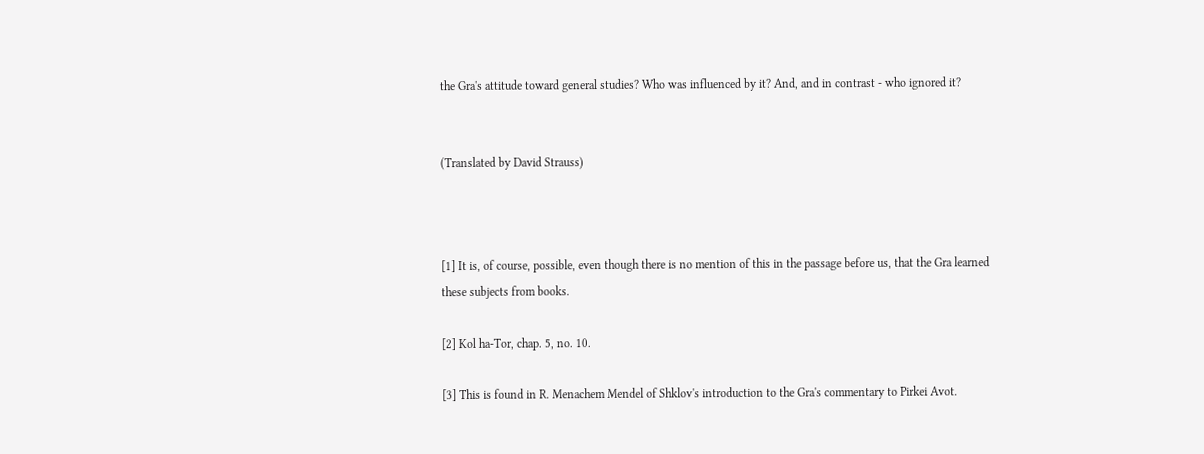the Gra's attitude toward general studies? Who was influenced by it? And, and in contrast - who ignored it?


(Translated by David Strauss)



[1] It is, of course, possible, even though there is no mention of this in the passage before us, that the Gra learned these subjects from books.

[2] Kol ha-Tor, chap. 5, no. 10.

[3] This is found in R. Menachem Mendel of Shklov's introduction to the Gra's commentary to Pirkei Avot.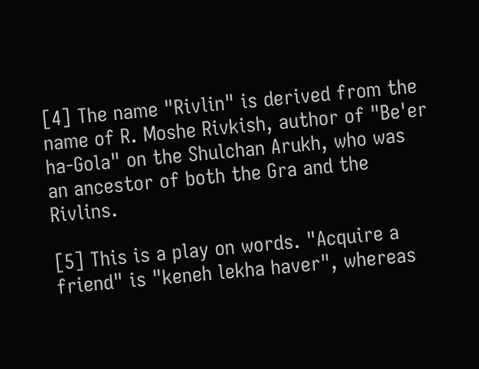[4] The name "Rivlin" is derived from the name of R. Moshe Rivkish, author of "Be'er ha-Gola" on the Shulchan Arukh, who was an ancestor of both the Gra and the Rivlins.

[5] This is a play on words. "Acquire a friend" is "keneh lekha haver", whereas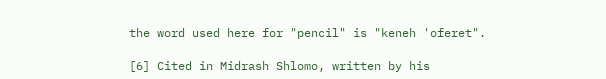the word used here for "pencil" is "keneh 'oferet".

[6] Cited in Midrash Shlomo, written by his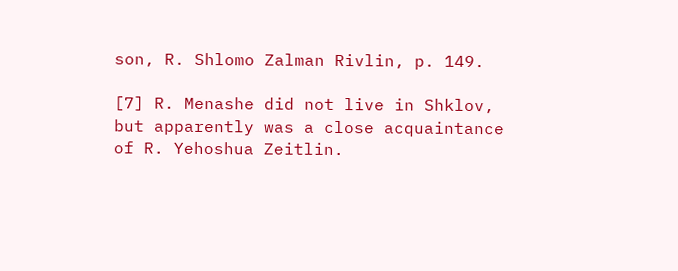son, R. Shlomo Zalman Rivlin, p. 149.

[7] R. Menashe did not live in Shklov, but apparently was a close acquaintance of R. Yehoshua Zeitlin.